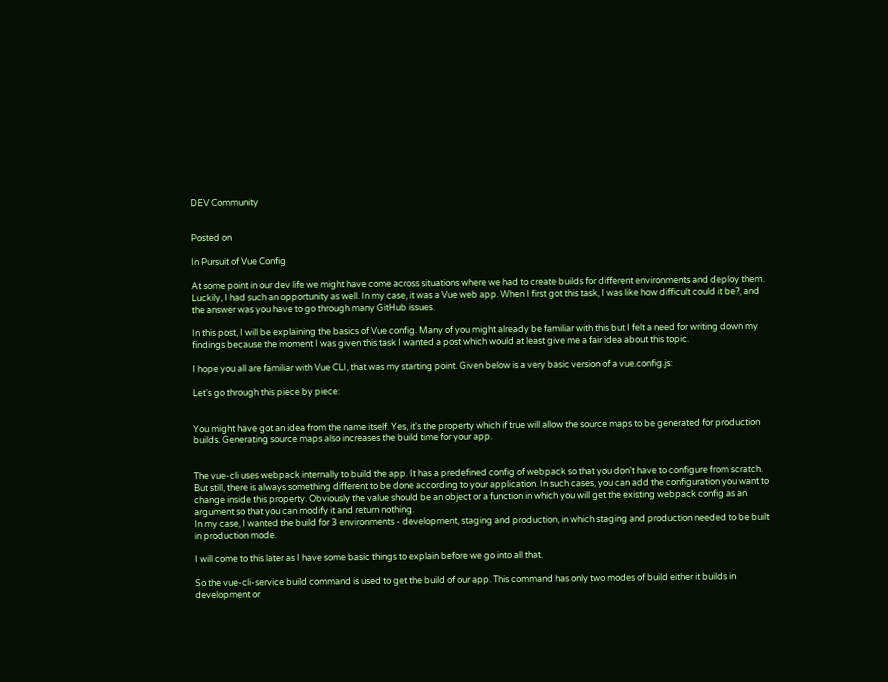DEV Community


Posted on

In Pursuit of Vue Config

At some point in our dev life we might have come across situations where we had to create builds for different environments and deploy them. Luckily, I had such an opportunity as well. In my case, it was a Vue web app. When I first got this task, I was like how difficult could it be?, and the answer was you have to go through many GitHub issues.

In this post, I will be explaining the basics of Vue config. Many of you might already be familiar with this but I felt a need for writing down my findings because the moment I was given this task I wanted a post which would at least give me a fair idea about this topic.

I hope you all are familiar with Vue CLI, that was my starting point. Given below is a very basic version of a vue.config.js:

Let's go through this piece by piece:


You might have got an idea from the name itself. Yes, it's the property which if true will allow the source maps to be generated for production builds. Generating source maps also increases the build time for your app.


The vue-cli uses webpack internally to build the app. It has a predefined config of webpack so that you don't have to configure from scratch. But still, there is always something different to be done according to your application. In such cases, you can add the configuration you want to change inside this property. Obviously the value should be an object or a function in which you will get the existing webpack config as an argument so that you can modify it and return nothing.
In my case, I wanted the build for 3 environments - development, staging and production, in which staging and production needed to be built in production mode.

I will come to this later as I have some basic things to explain before we go into all that.

So the vue-cli-service build command is used to get the build of our app. This command has only two modes of build either it builds in development or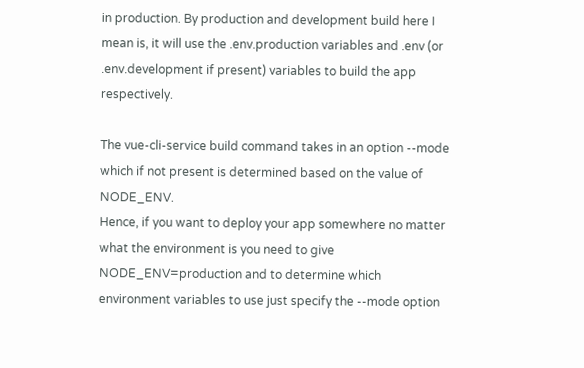in production. By production and development build here I mean is, it will use the .env.production variables and .env (or .env.development if present) variables to build the app respectively.

The vue-cli-service build command takes in an option --mode which if not present is determined based on the value of NODE_ENV.
Hence, if you want to deploy your app somewhere no matter what the environment is you need to give NODE_ENV=production and to determine which environment variables to use just specify the --mode option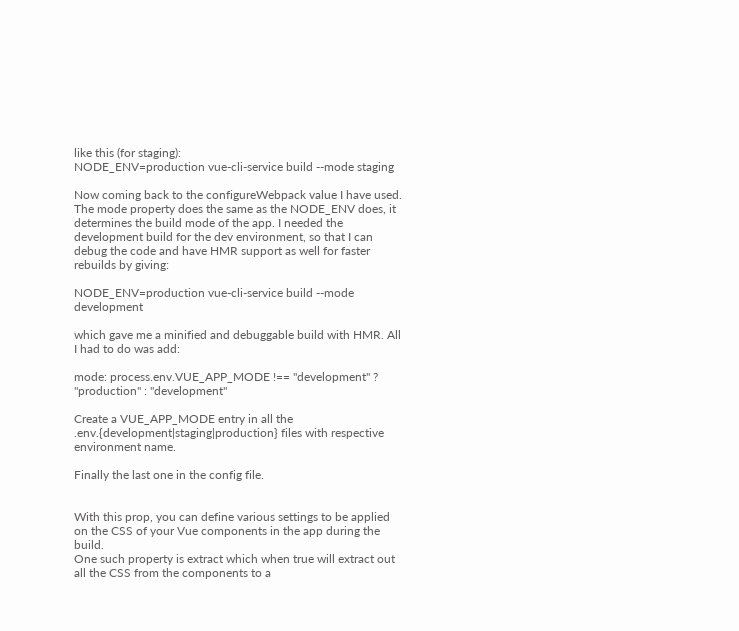like this (for staging):
NODE_ENV=production vue-cli-service build --mode staging

Now coming back to the configureWebpack value I have used. The mode property does the same as the NODE_ENV does, it determines the build mode of the app. I needed the development build for the dev environment, so that I can debug the code and have HMR support as well for faster rebuilds by giving:

NODE_ENV=production vue-cli-service build --mode development

which gave me a minified and debuggable build with HMR. All I had to do was add:

mode: process.env.VUE_APP_MODE !== "development" ? "production" : "development"

Create a VUE_APP_MODE entry in all the .env.{development|staging|production} files with respective environment name.

Finally the last one in the config file.


With this prop, you can define various settings to be applied on the CSS of your Vue components in the app during the build.
One such property is extract which when true will extract out all the CSS from the components to a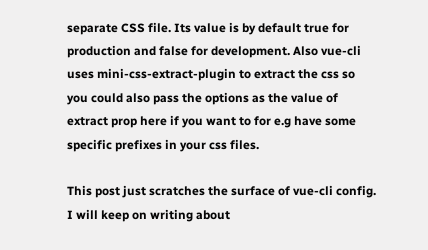separate CSS file. Its value is by default true for production and false for development. Also vue-cli uses mini-css-extract-plugin to extract the css so you could also pass the options as the value of extract prop here if you want to for e.g have some specific prefixes in your css files.

This post just scratches the surface of vue-cli config. I will keep on writing about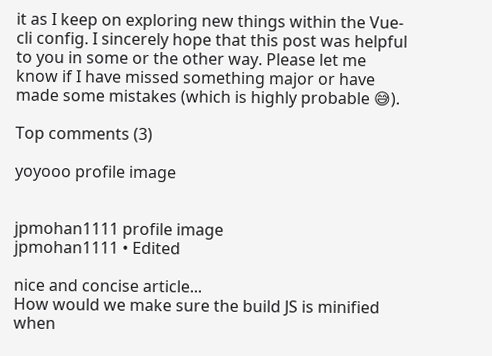it as I keep on exploring new things within the Vue-cli config. I sincerely hope that this post was helpful to you in some or the other way. Please let me know if I have missed something major or have made some mistakes (which is highly probable 😅).

Top comments (3)

yoyooo profile image


jpmohan1111 profile image
jpmohan1111 • Edited

nice and concise article...
How would we make sure the build JS is minified when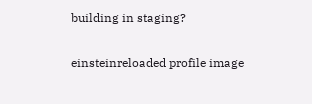building in staging?

einsteinreloaded profile image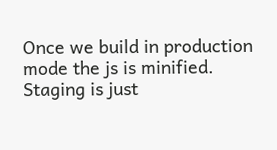Once we build in production mode the js is minified. Staging is just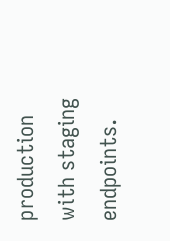production with staging endpoints.